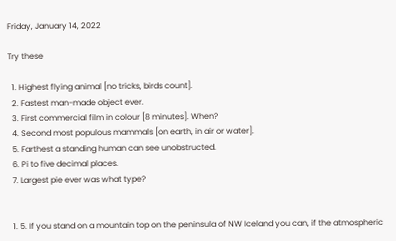Friday, January 14, 2022

Try these

  1. Highest flying animal [no tricks, birds count].
  2. Fastest man-made object ever.
  3. First commercial film in colour [8 minutes]. When?
  4. Second most populous mammals [on earth, in air or water].
  5. Farthest a standing human can see unobstructed.
  6. Pi to five decimal places.
  7. Largest pie ever was what type?


  1. 5. If you stand on a mountain top on the peninsula of NW Iceland you can, if the atmospheric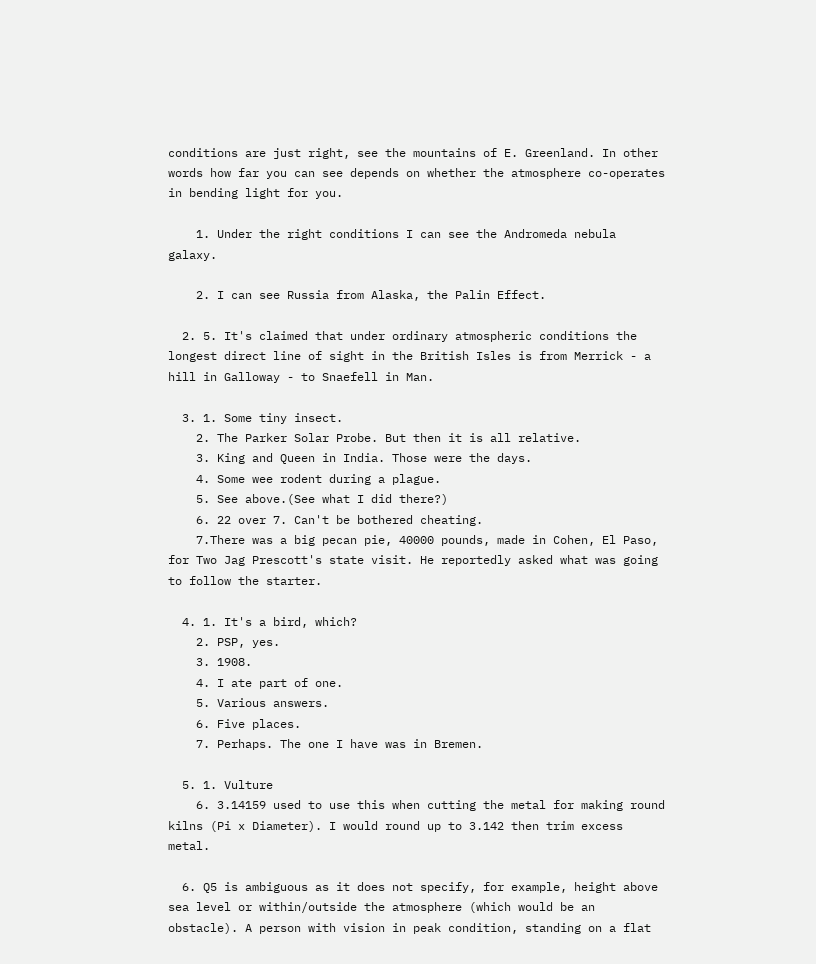conditions are just right, see the mountains of E. Greenland. In other words how far you can see depends on whether the atmosphere co-operates in bending light for you.

    1. Under the right conditions I can see the Andromeda nebula galaxy.

    2. I can see Russia from Alaska, the Palin Effect.

  2. 5. It's claimed that under ordinary atmospheric conditions the longest direct line of sight in the British Isles is from Merrick - a hill in Galloway - to Snaefell in Man.

  3. 1. Some tiny insect.
    2. The Parker Solar Probe. But then it is all relative.
    3. King and Queen in India. Those were the days.
    4. Some wee rodent during a plague.
    5. See above.(See what I did there?)
    6. 22 over 7. Can't be bothered cheating.
    7.There was a big pecan pie, 40000 pounds, made in Cohen, El Paso, for Two Jag Prescott's state visit. He reportedly asked what was going to follow the starter.

  4. 1. It's a bird, which?
    2. PSP, yes.
    3. 1908.
    4. I ate part of one.
    5. Various answers.
    6. Five places.
    7. Perhaps. The one I have was in Bremen.

  5. 1. Vulture
    6. 3.14159 used to use this when cutting the metal for making round kilns (Pi x Diameter). I would round up to 3.142 then trim excess metal.

  6. Q5 is ambiguous as it does not specify, for example, height above sea level or within/outside the atmosphere (which would be an obstacle). A person with vision in peak condition, standing on a flat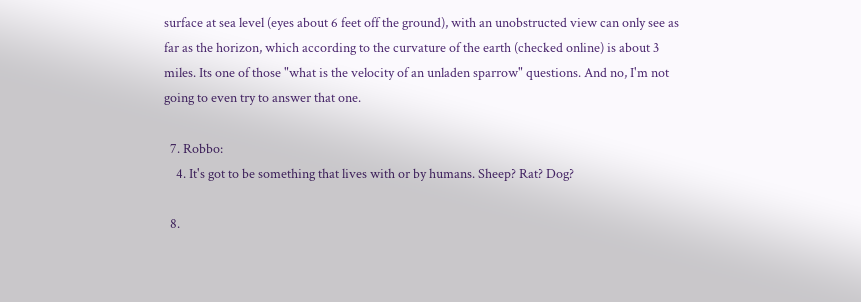surface at sea level (eyes about 6 feet off the ground), with an unobstructed view can only see as far as the horizon, which according to the curvature of the earth (checked online) is about 3 miles. Its one of those "what is the velocity of an unladen sparrow" questions. And no, I'm not going to even try to answer that one.

  7. Robbo:
    4. It's got to be something that lives with or by humans. Sheep? Rat? Dog?

  8.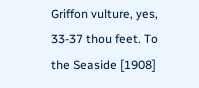Griffon vulture, yes, 33-37 thou feet. To the Seaside [1908]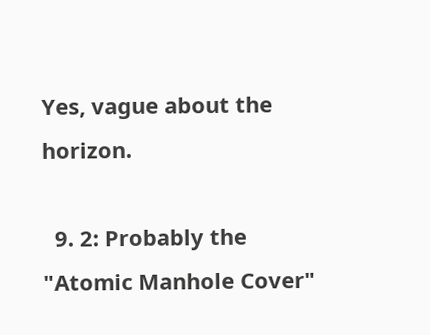Yes, vague about the horizon.

  9. 2: Probably the "Atomic Manhole Cover"